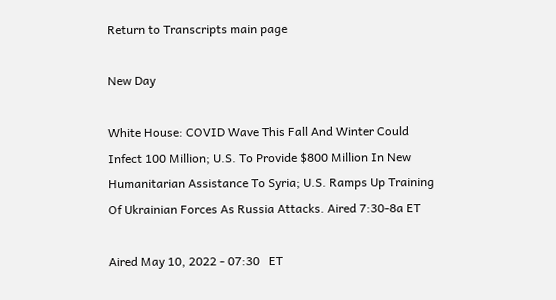Return to Transcripts main page

New Day

White House: COVID Wave This Fall And Winter Could Infect 100 Million; U.S. To Provide $800 Million In New Humanitarian Assistance To Syria; U.S. Ramps Up Training Of Ukrainian Forces As Russia Attacks. Aired 7:30-8a ET

Aired May 10, 2022 - 07:30   ET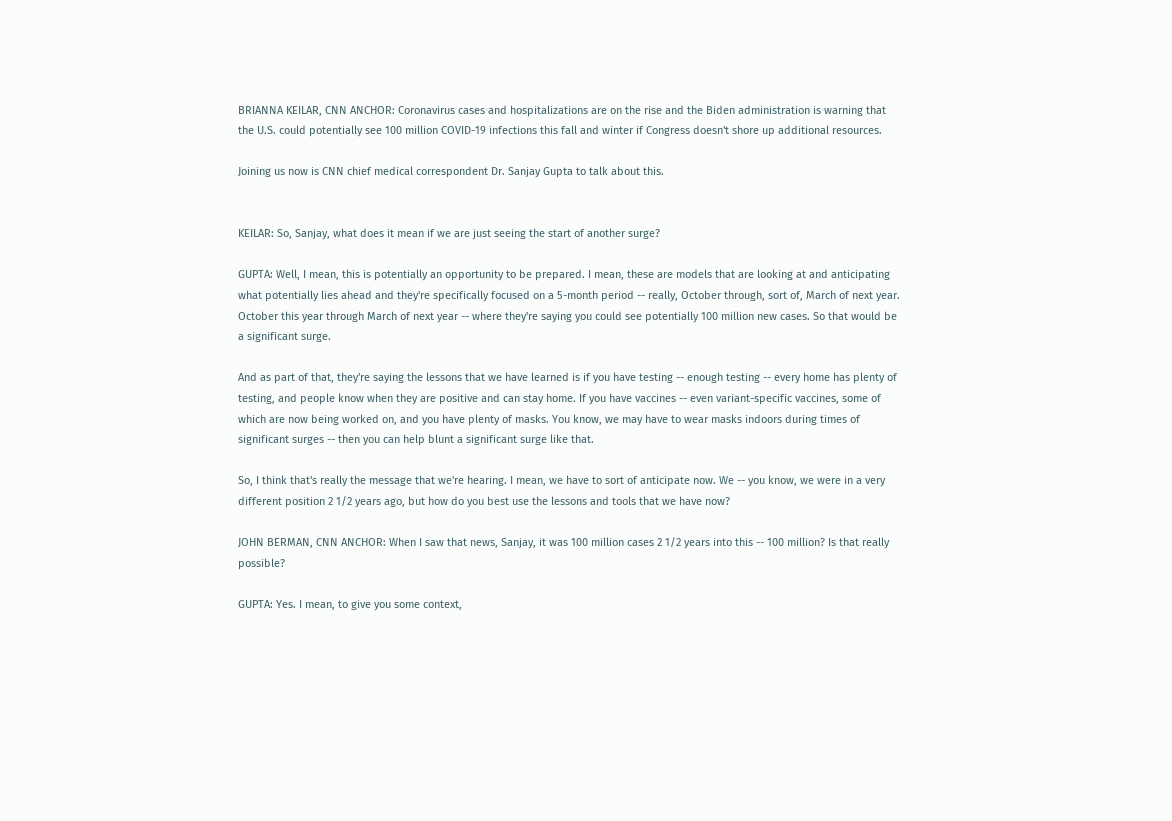BRIANNA KEILAR, CNN ANCHOR: Coronavirus cases and hospitalizations are on the rise and the Biden administration is warning that the U.S. could potentially see 100 million COVID-19 infections this fall and winter if Congress doesn't shore up additional resources.

Joining us now is CNN chief medical correspondent Dr. Sanjay Gupta to talk about this.


KEILAR: So, Sanjay, what does it mean if we are just seeing the start of another surge?

GUPTA: Well, I mean, this is potentially an opportunity to be prepared. I mean, these are models that are looking at and anticipating what potentially lies ahead and they're specifically focused on a 5-month period -- really, October through, sort of, March of next year. October this year through March of next year -- where they're saying you could see potentially 100 million new cases. So that would be a significant surge.

And as part of that, they're saying the lessons that we have learned is if you have testing -- enough testing -- every home has plenty of testing, and people know when they are positive and can stay home. If you have vaccines -- even variant-specific vaccines, some of which are now being worked on, and you have plenty of masks. You know, we may have to wear masks indoors during times of significant surges -- then you can help blunt a significant surge like that.

So, I think that's really the message that we're hearing. I mean, we have to sort of anticipate now. We -- you know, we were in a very different position 2 1/2 years ago, but how do you best use the lessons and tools that we have now?

JOHN BERMAN, CNN ANCHOR: When I saw that news, Sanjay, it was 100 million cases 2 1/2 years into this -- 100 million? Is that really possible?

GUPTA: Yes. I mean, to give you some context,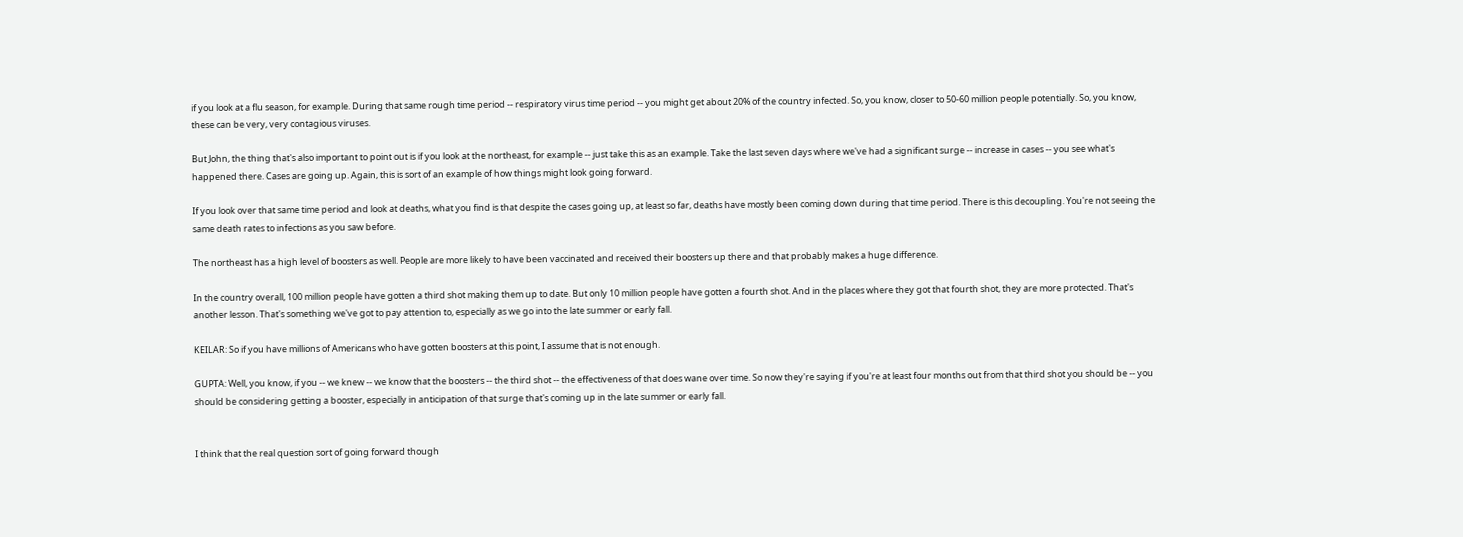if you look at a flu season, for example. During that same rough time period -- respiratory virus time period -- you might get about 20% of the country infected. So, you know, closer to 50-60 million people potentially. So, you know, these can be very, very contagious viruses.

But John, the thing that's also important to point out is if you look at the northeast, for example -- just take this as an example. Take the last seven days where we've had a significant surge -- increase in cases -- you see what's happened there. Cases are going up. Again, this is sort of an example of how things might look going forward.

If you look over that same time period and look at deaths, what you find is that despite the cases going up, at least so far, deaths have mostly been coming down during that time period. There is this decoupling. You're not seeing the same death rates to infections as you saw before.

The northeast has a high level of boosters as well. People are more likely to have been vaccinated and received their boosters up there and that probably makes a huge difference.

In the country overall, 100 million people have gotten a third shot making them up to date. But only 10 million people have gotten a fourth shot. And in the places where they got that fourth shot, they are more protected. That's another lesson. That's something we've got to pay attention to, especially as we go into the late summer or early fall.

KEILAR: So if you have millions of Americans who have gotten boosters at this point, I assume that is not enough.

GUPTA: Well, you know, if you -- we knew -- we know that the boosters -- the third shot -- the effectiveness of that does wane over time. So now they're saying if you're at least four months out from that third shot you should be -- you should be considering getting a booster, especially in anticipation of that surge that's coming up in the late summer or early fall.


I think that the real question sort of going forward though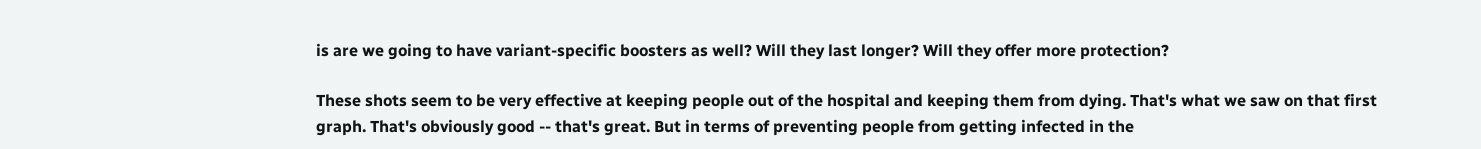is are we going to have variant-specific boosters as well? Will they last longer? Will they offer more protection?

These shots seem to be very effective at keeping people out of the hospital and keeping them from dying. That's what we saw on that first graph. That's obviously good -- that's great. But in terms of preventing people from getting infected in the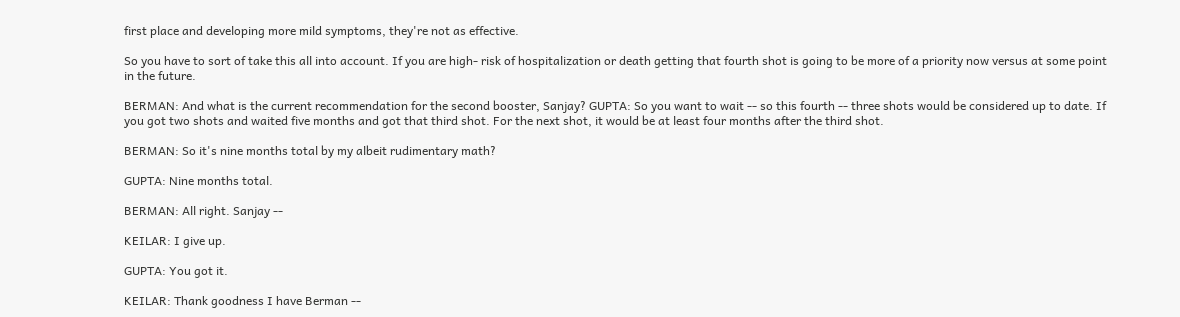first place and developing more mild symptoms, they're not as effective.

So you have to sort of take this all into account. If you are high- risk of hospitalization or death getting that fourth shot is going to be more of a priority now versus at some point in the future.

BERMAN: And what is the current recommendation for the second booster, Sanjay? GUPTA: So you want to wait -- so this fourth -- three shots would be considered up to date. If you got two shots and waited five months and got that third shot. For the next shot, it would be at least four months after the third shot.

BERMAN: So it's nine months total by my albeit rudimentary math?

GUPTA: Nine months total.

BERMAN: All right. Sanjay --

KEILAR: I give up.

GUPTA: You got it.

KEILAR: Thank goodness I have Berman --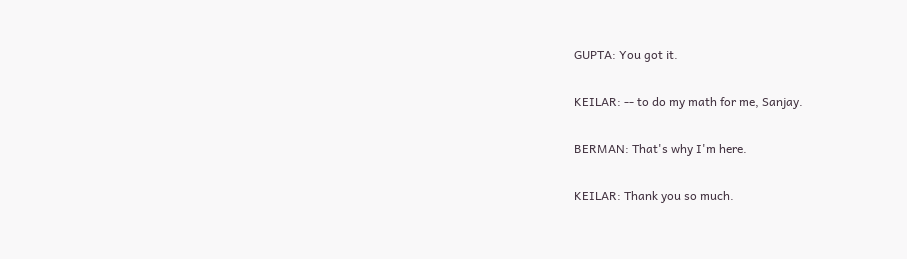GUPTA: You got it.

KEILAR: -- to do my math for me, Sanjay.

BERMAN: That's why I'm here.

KEILAR: Thank you so much.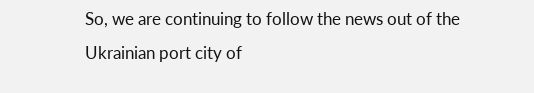So, we are continuing to follow the news out of the Ukrainian port city of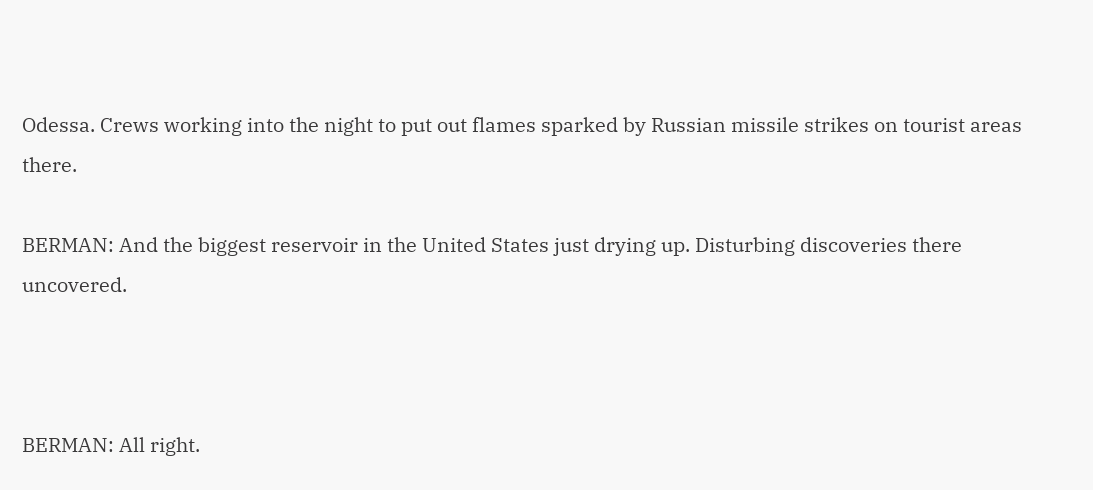Odessa. Crews working into the night to put out flames sparked by Russian missile strikes on tourist areas there.

BERMAN: And the biggest reservoir in the United States just drying up. Disturbing discoveries there uncovered.



BERMAN: All right.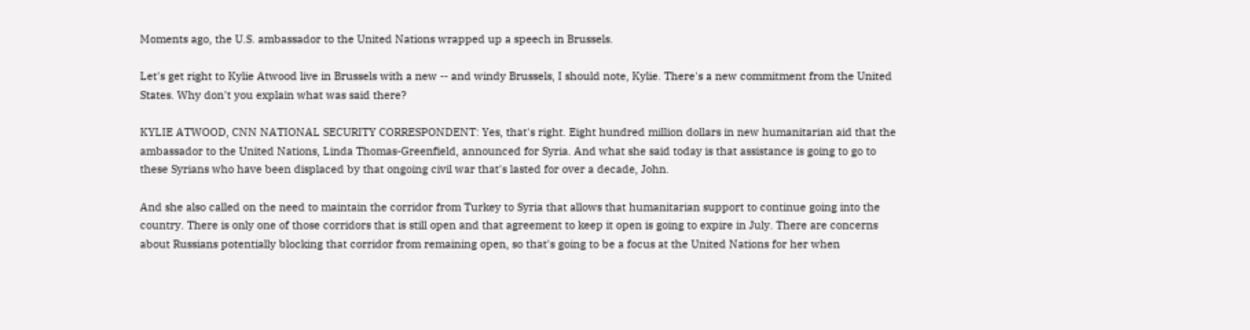Moments ago, the U.S. ambassador to the United Nations wrapped up a speech in Brussels.

Let's get right to Kylie Atwood live in Brussels with a new -- and windy Brussels, I should note, Kylie. There's a new commitment from the United States. Why don't you explain what was said there?

KYLIE ATWOOD, CNN NATIONAL SECURITY CORRESPONDENT: Yes, that's right. Eight hundred million dollars in new humanitarian aid that the ambassador to the United Nations, Linda Thomas-Greenfield, announced for Syria. And what she said today is that assistance is going to go to these Syrians who have been displaced by that ongoing civil war that's lasted for over a decade, John.

And she also called on the need to maintain the corridor from Turkey to Syria that allows that humanitarian support to continue going into the country. There is only one of those corridors that is still open and that agreement to keep it open is going to expire in July. There are concerns about Russians potentially blocking that corridor from remaining open, so that's going to be a focus at the United Nations for her when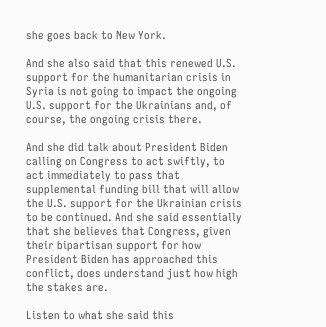she goes back to New York.

And she also said that this renewed U.S. support for the humanitarian crisis in Syria is not going to impact the ongoing U.S. support for the Ukrainians and, of course, the ongoing crisis there.

And she did talk about President Biden calling on Congress to act swiftly, to act immediately to pass that supplemental funding bill that will allow the U.S. support for the Ukrainian crisis to be continued. And she said essentially that she believes that Congress, given their bipartisan support for how President Biden has approached this conflict, does understand just how high the stakes are.

Listen to what she said this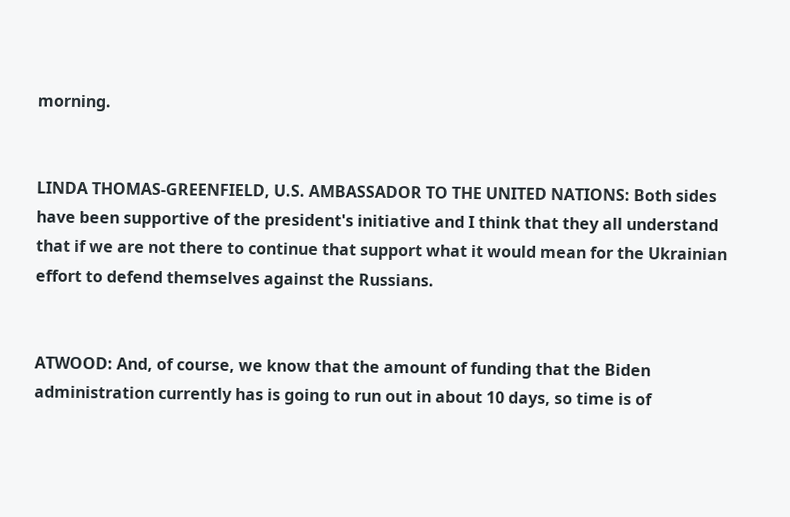morning.


LINDA THOMAS-GREENFIELD, U.S. AMBASSADOR TO THE UNITED NATIONS: Both sides have been supportive of the president's initiative and I think that they all understand that if we are not there to continue that support what it would mean for the Ukrainian effort to defend themselves against the Russians.


ATWOOD: And, of course, we know that the amount of funding that the Biden administration currently has is going to run out in about 10 days, so time is of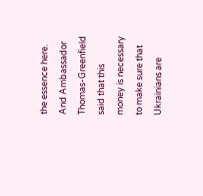the essence here. And Ambassador Thomas-Greenfield said that this money is necessary to make sure that Ukrainians are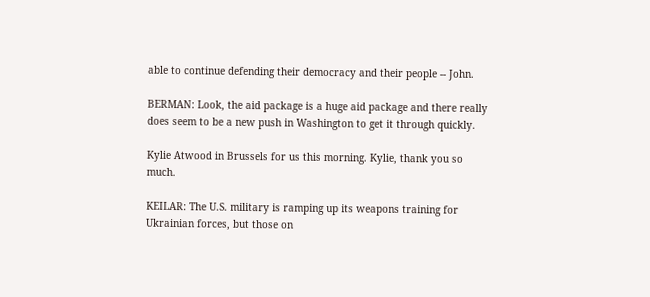able to continue defending their democracy and their people -- John.

BERMAN: Look, the aid package is a huge aid package and there really does seem to be a new push in Washington to get it through quickly.

Kylie Atwood in Brussels for us this morning. Kylie, thank you so much.

KEILAR: The U.S. military is ramping up its weapons training for Ukrainian forces, but those on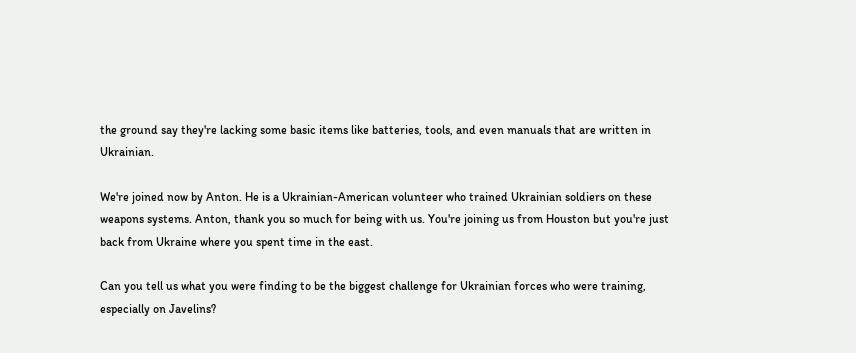the ground say they're lacking some basic items like batteries, tools, and even manuals that are written in Ukrainian.

We're joined now by Anton. He is a Ukrainian-American volunteer who trained Ukrainian soldiers on these weapons systems. Anton, thank you so much for being with us. You're joining us from Houston but you're just back from Ukraine where you spent time in the east.

Can you tell us what you were finding to be the biggest challenge for Ukrainian forces who were training, especially on Javelins?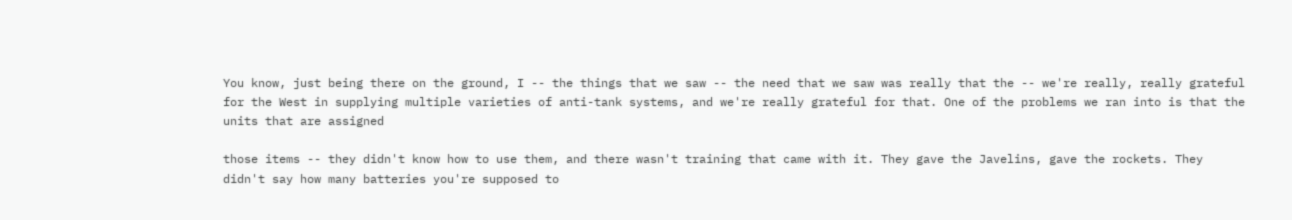You know, just being there on the ground, I -- the things that we saw -- the need that we saw was really that the -- we're really, really grateful for the West in supplying multiple varieties of anti-tank systems, and we're really grateful for that. One of the problems we ran into is that the units that are assigned

those items -- they didn't know how to use them, and there wasn't training that came with it. They gave the Javelins, gave the rockets. They didn't say how many batteries you're supposed to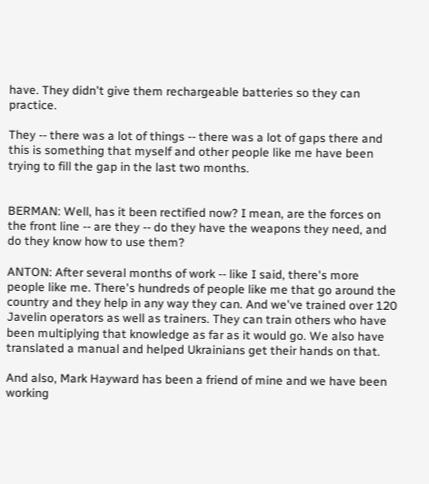have. They didn't give them rechargeable batteries so they can practice.

They -- there was a lot of things -- there was a lot of gaps there and this is something that myself and other people like me have been trying to fill the gap in the last two months.


BERMAN: Well, has it been rectified now? I mean, are the forces on the front line -- are they -- do they have the weapons they need, and do they know how to use them?

ANTON: After several months of work -- like I said, there's more people like me. There's hundreds of people like me that go around the country and they help in any way they can. And we've trained over 120 Javelin operators as well as trainers. They can train others who have been multiplying that knowledge as far as it would go. We also have translated a manual and helped Ukrainians get their hands on that.

And also, Mark Hayward has been a friend of mine and we have been working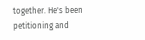together. He's been petitioning and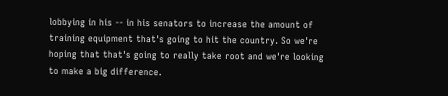lobbying in his -- in his senators to increase the amount of training equipment that's going to hit the country. So we're hoping that that's going to really take root and we're looking to make a big difference.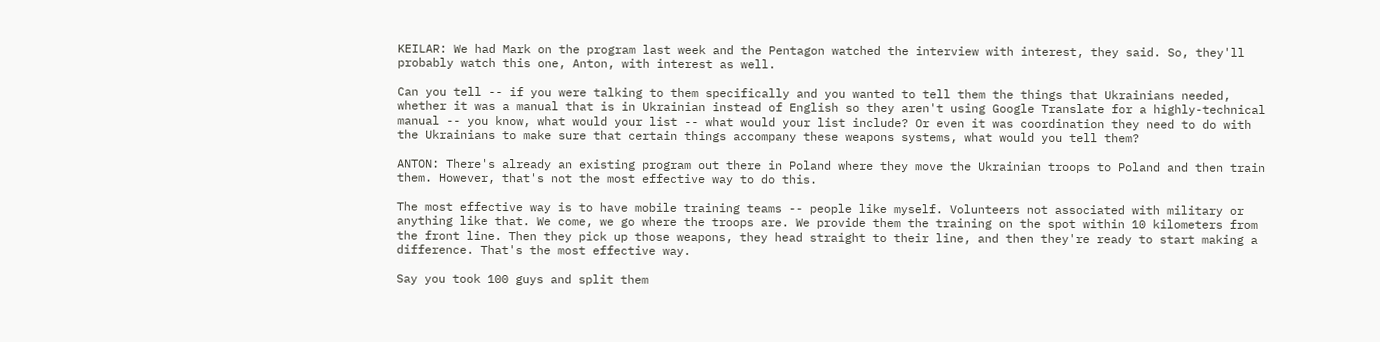KEILAR: We had Mark on the program last week and the Pentagon watched the interview with interest, they said. So, they'll probably watch this one, Anton, with interest as well.

Can you tell -- if you were talking to them specifically and you wanted to tell them the things that Ukrainians needed, whether it was a manual that is in Ukrainian instead of English so they aren't using Google Translate for a highly-technical manual -- you know, what would your list -- what would your list include? Or even it was coordination they need to do with the Ukrainians to make sure that certain things accompany these weapons systems, what would you tell them?

ANTON: There's already an existing program out there in Poland where they move the Ukrainian troops to Poland and then train them. However, that's not the most effective way to do this.

The most effective way is to have mobile training teams -- people like myself. Volunteers not associated with military or anything like that. We come, we go where the troops are. We provide them the training on the spot within 10 kilometers from the front line. Then they pick up those weapons, they head straight to their line, and then they're ready to start making a difference. That's the most effective way.

Say you took 100 guys and split them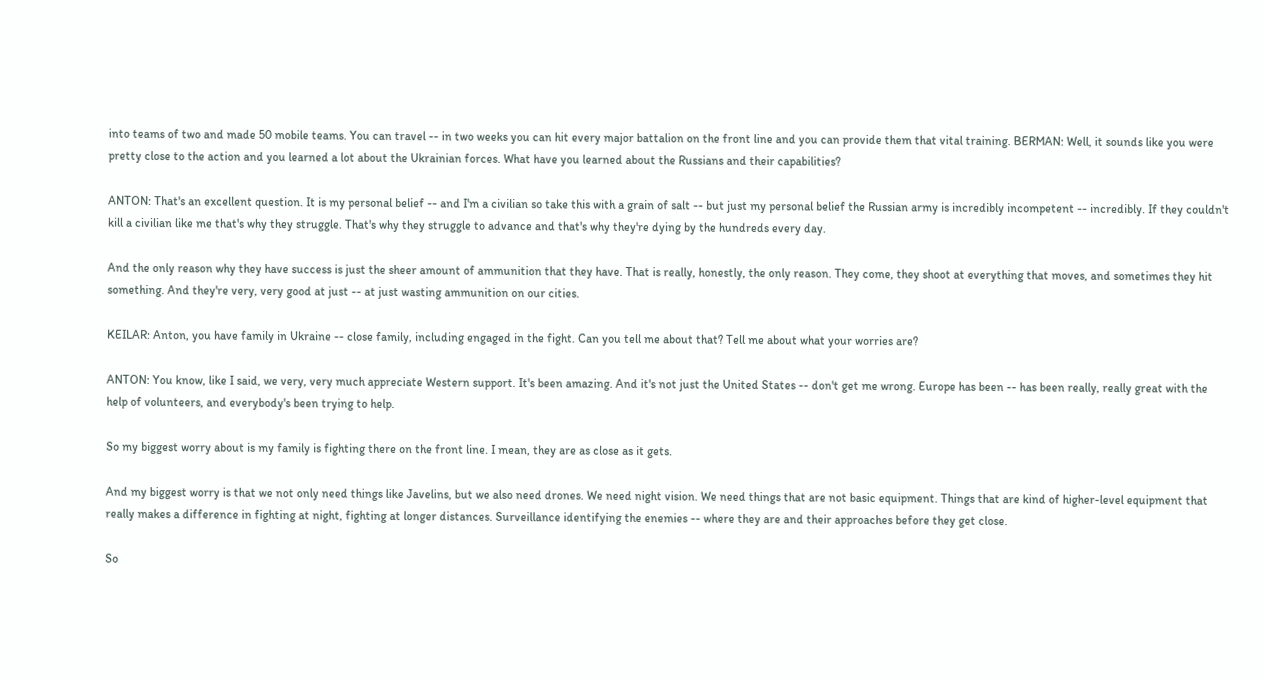into teams of two and made 50 mobile teams. You can travel -- in two weeks you can hit every major battalion on the front line and you can provide them that vital training. BERMAN: Well, it sounds like you were pretty close to the action and you learned a lot about the Ukrainian forces. What have you learned about the Russians and their capabilities?

ANTON: That's an excellent question. It is my personal belief -- and I'm a civilian so take this with a grain of salt -- but just my personal belief the Russian army is incredibly incompetent -- incredibly. If they couldn't kill a civilian like me that's why they struggle. That's why they struggle to advance and that's why they're dying by the hundreds every day.

And the only reason why they have success is just the sheer amount of ammunition that they have. That is really, honestly, the only reason. They come, they shoot at everything that moves, and sometimes they hit something. And they're very, very good at just -- at just wasting ammunition on our cities.

KEILAR: Anton, you have family in Ukraine -- close family, including engaged in the fight. Can you tell me about that? Tell me about what your worries are?

ANTON: You know, like I said, we very, very much appreciate Western support. It's been amazing. And it's not just the United States -- don't get me wrong. Europe has been -- has been really, really great with the help of volunteers, and everybody's been trying to help.

So my biggest worry about is my family is fighting there on the front line. I mean, they are as close as it gets.

And my biggest worry is that we not only need things like Javelins, but we also need drones. We need night vision. We need things that are not basic equipment. Things that are kind of higher-level equipment that really makes a difference in fighting at night, fighting at longer distances. Surveillance identifying the enemies -- where they are and their approaches before they get close.

So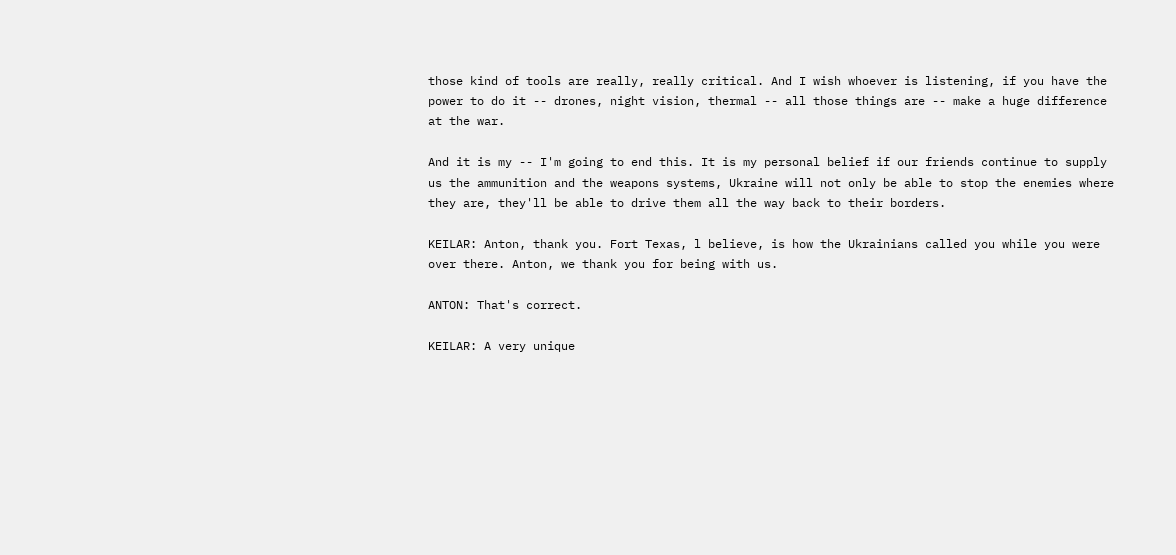those kind of tools are really, really critical. And I wish whoever is listening, if you have the power to do it -- drones, night vision, thermal -- all those things are -- make a huge difference at the war.

And it is my -- I'm going to end this. It is my personal belief if our friends continue to supply us the ammunition and the weapons systems, Ukraine will not only be able to stop the enemies where they are, they'll be able to drive them all the way back to their borders.

KEILAR: Anton, thank you. Fort Texas, l believe, is how the Ukrainians called you while you were over there. Anton, we thank you for being with us.

ANTON: That's correct.

KEILAR: A very unique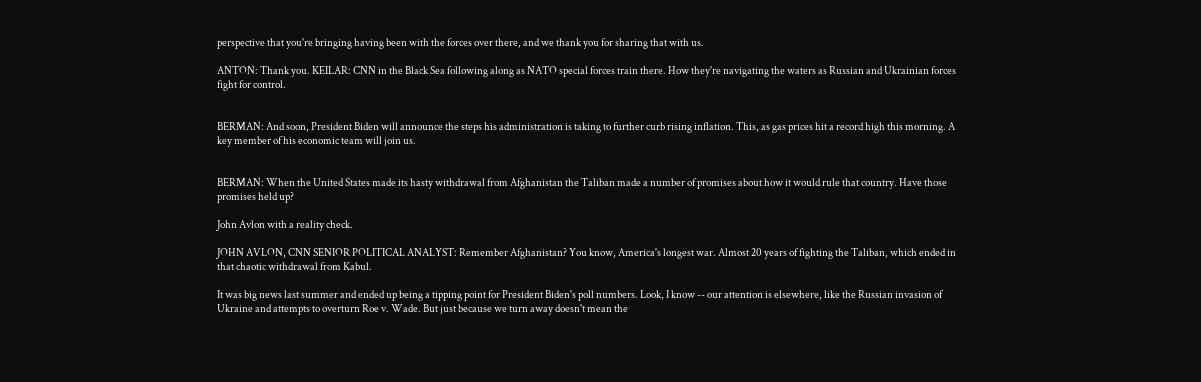perspective that you're bringing having been with the forces over there, and we thank you for sharing that with us.

ANTON: Thank you. KEILAR: CNN in the Black Sea following along as NATO special forces train there. How they're navigating the waters as Russian and Ukrainian forces fight for control.


BERMAN: And soon, President Biden will announce the steps his administration is taking to further curb rising inflation. This, as gas prices hit a record high this morning. A key member of his economic team will join us.


BERMAN: When the United States made its hasty withdrawal from Afghanistan the Taliban made a number of promises about how it would rule that country. Have those promises held up?

John Avlon with a reality check.

JOHN AVLON, CNN SENIOR POLITICAL ANALYST: Remember Afghanistan? You know, America's longest war. Almost 20 years of fighting the Taliban, which ended in that chaotic withdrawal from Kabul.

It was big news last summer and ended up being a tipping point for President Biden's poll numbers. Look, I know -- our attention is elsewhere, like the Russian invasion of Ukraine and attempts to overturn Roe v. Wade. But just because we turn away doesn't mean the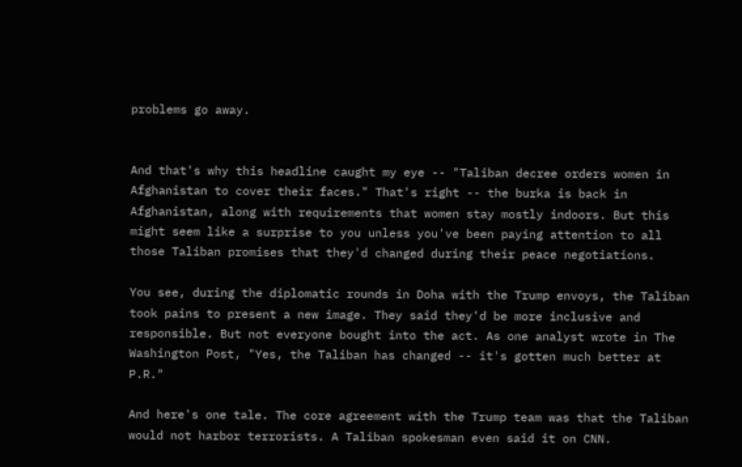problems go away.


And that's why this headline caught my eye -- "Taliban decree orders women in Afghanistan to cover their faces." That's right -- the burka is back in Afghanistan, along with requirements that women stay mostly indoors. But this might seem like a surprise to you unless you've been paying attention to all those Taliban promises that they'd changed during their peace negotiations.

You see, during the diplomatic rounds in Doha with the Trump envoys, the Taliban took pains to present a new image. They said they'd be more inclusive and responsible. But not everyone bought into the act. As one analyst wrote in The Washington Post, "Yes, the Taliban has changed -- it's gotten much better at P.R."

And here's one tale. The core agreement with the Trump team was that the Taliban would not harbor terrorists. A Taliban spokesman even said it on CNN.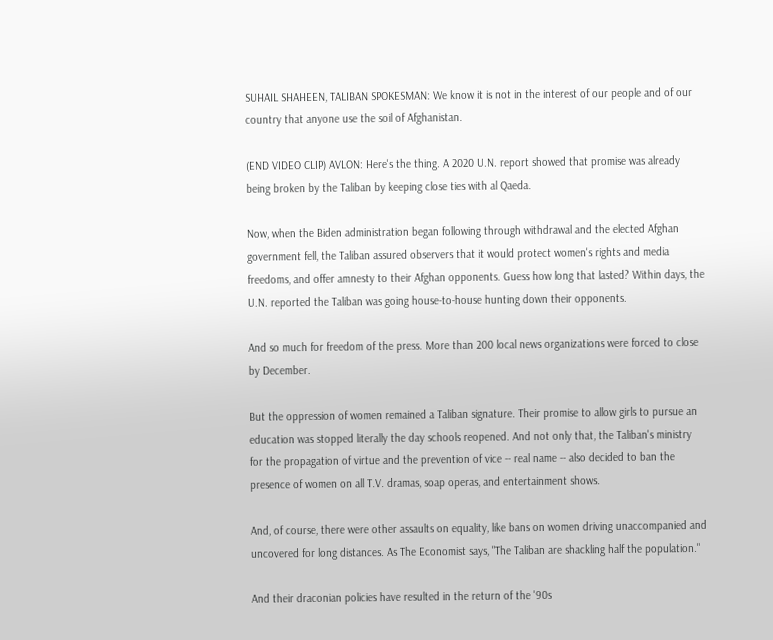SUHAIL SHAHEEN, TALIBAN SPOKESMAN: We know it is not in the interest of our people and of our country that anyone use the soil of Afghanistan.

(END VIDEO CLIP) AVLON: Here's the thing. A 2020 U.N. report showed that promise was already being broken by the Taliban by keeping close ties with al Qaeda.

Now, when the Biden administration began following through withdrawal and the elected Afghan government fell, the Taliban assured observers that it would protect women's rights and media freedoms, and offer amnesty to their Afghan opponents. Guess how long that lasted? Within days, the U.N. reported the Taliban was going house-to-house hunting down their opponents.

And so much for freedom of the press. More than 200 local news organizations were forced to close by December.

But the oppression of women remained a Taliban signature. Their promise to allow girls to pursue an education was stopped literally the day schools reopened. And not only that, the Taliban's ministry for the propagation of virtue and the prevention of vice -- real name -- also decided to ban the presence of women on all T.V. dramas, soap operas, and entertainment shows.

And, of course, there were other assaults on equality, like bans on women driving unaccompanied and uncovered for long distances. As The Economist says, "The Taliban are shackling half the population."

And their draconian policies have resulted in the return of the '90s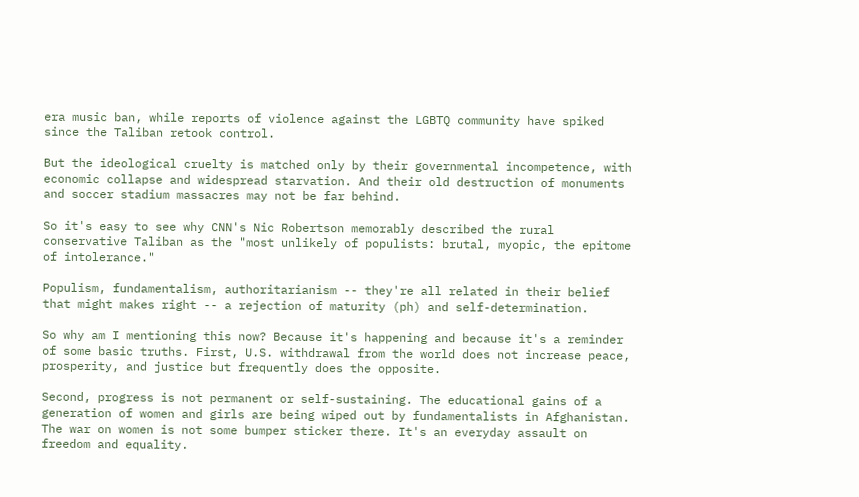era music ban, while reports of violence against the LGBTQ community have spiked since the Taliban retook control.

But the ideological cruelty is matched only by their governmental incompetence, with economic collapse and widespread starvation. And their old destruction of monuments and soccer stadium massacres may not be far behind.

So it's easy to see why CNN's Nic Robertson memorably described the rural conservative Taliban as the "most unlikely of populists: brutal, myopic, the epitome of intolerance."

Populism, fundamentalism, authoritarianism -- they're all related in their belief that might makes right -- a rejection of maturity (ph) and self-determination.

So why am I mentioning this now? Because it's happening and because it's a reminder of some basic truths. First, U.S. withdrawal from the world does not increase peace, prosperity, and justice but frequently does the opposite.

Second, progress is not permanent or self-sustaining. The educational gains of a generation of women and girls are being wiped out by fundamentalists in Afghanistan. The war on women is not some bumper sticker there. It's an everyday assault on freedom and equality.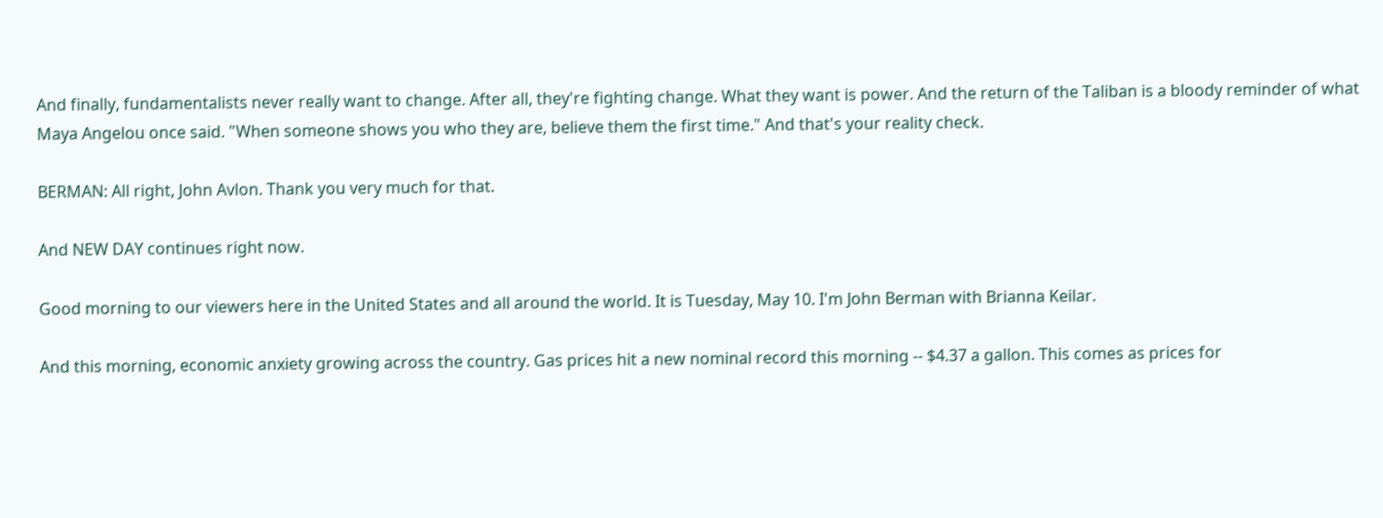And finally, fundamentalists never really want to change. After all, they're fighting change. What they want is power. And the return of the Taliban is a bloody reminder of what Maya Angelou once said. "When someone shows you who they are, believe them the first time." And that's your reality check.

BERMAN: All right, John Avlon. Thank you very much for that.

And NEW DAY continues right now.

Good morning to our viewers here in the United States and all around the world. It is Tuesday, May 10. I'm John Berman with Brianna Keilar.

And this morning, economic anxiety growing across the country. Gas prices hit a new nominal record this morning -- $4.37 a gallon. This comes as prices for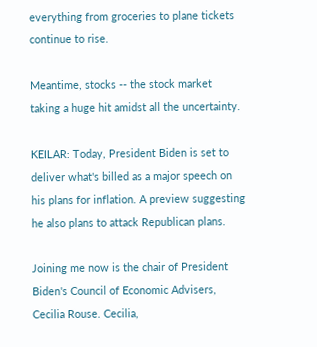everything from groceries to plane tickets continue to rise.

Meantime, stocks -- the stock market taking a huge hit amidst all the uncertainty.

KEILAR: Today, President Biden is set to deliver what's billed as a major speech on his plans for inflation. A preview suggesting he also plans to attack Republican plans.

Joining me now is the chair of President Biden's Council of Economic Advisers, Cecilia Rouse. Cecilia,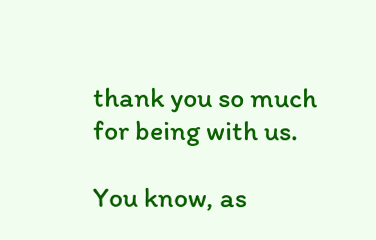thank you so much for being with us.

You know, as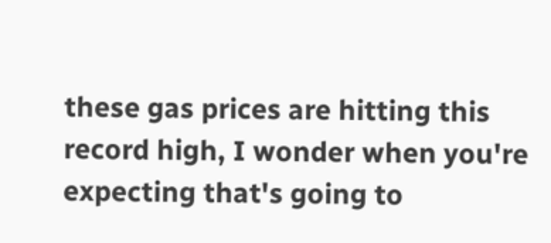these gas prices are hitting this record high, I wonder when you're expecting that's going to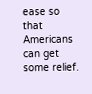ease so that Americans can get some relief.